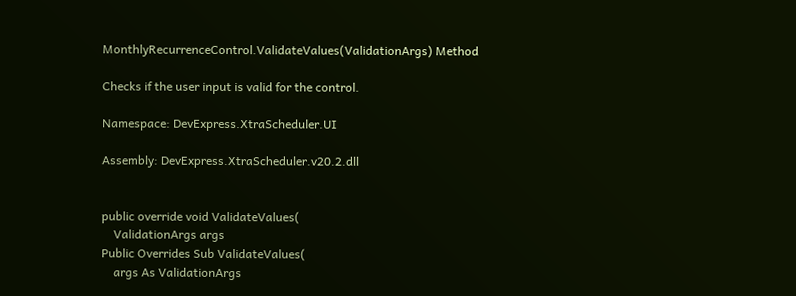MonthlyRecurrenceControl.ValidateValues(ValidationArgs) Method

Checks if the user input is valid for the control.

Namespace: DevExpress.XtraScheduler.UI

Assembly: DevExpress.XtraScheduler.v20.2.dll


public override void ValidateValues(
    ValidationArgs args
Public Overrides Sub ValidateValues(
    args As ValidationArgs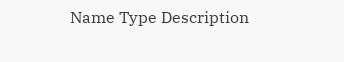Name Type Description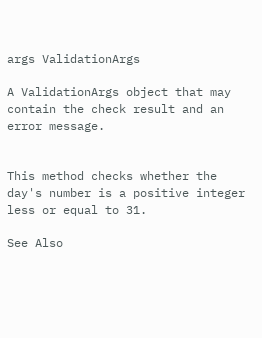args ValidationArgs

A ValidationArgs object that may contain the check result and an error message.


This method checks whether the day's number is a positive integer less or equal to 31.

See Also